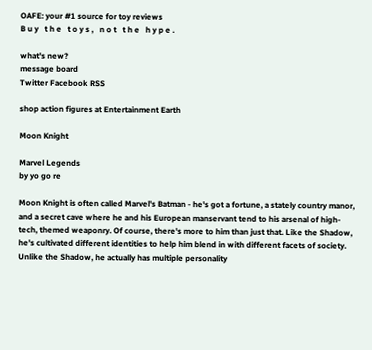OAFE: your #1 source for toy reviews
B u y   t h e   t o y s ,   n o t   t h e   h y p e .

what's new?
message board
Twitter Facebook RSS

shop action figures at Entertainment Earth

Moon Knight

Marvel Legends
by yo go re

Moon Knight is often called Marvel's Batman - he's got a fortune, a stately country manor, and a secret cave where he and his European manservant tend to his arsenal of high-tech, themed weaponry. Of course, there's more to him than just that. Like the Shadow, he's cultivated different identities to help him blend in with different facets of society. Unlike the Shadow, he actually has multiple personality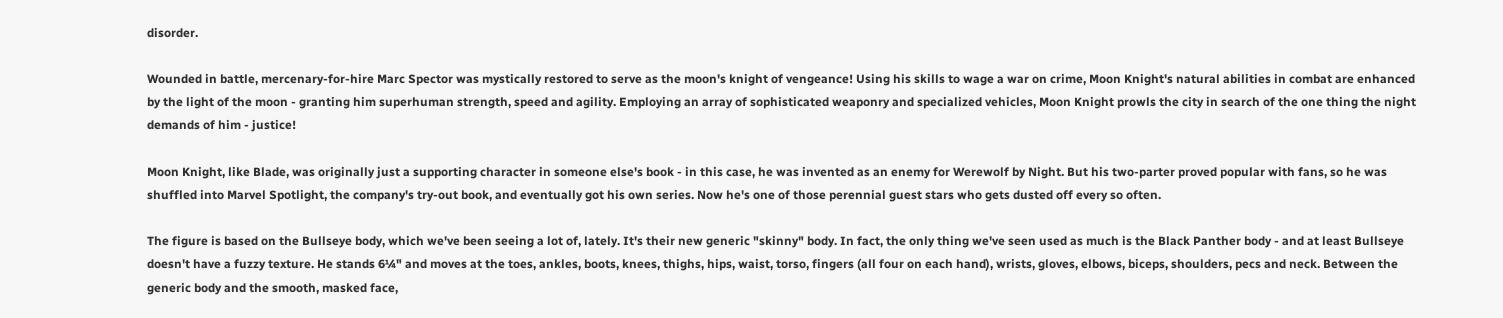disorder.

Wounded in battle, mercenary-for-hire Marc Spector was mystically restored to serve as the moon's knight of vengeance! Using his skills to wage a war on crime, Moon Knight's natural abilities in combat are enhanced by the light of the moon - granting him superhuman strength, speed and agility. Employing an array of sophisticated weaponry and specialized vehicles, Moon Knight prowls the city in search of the one thing the night demands of him - justice!

Moon Knight, like Blade, was originally just a supporting character in someone else's book - in this case, he was invented as an enemy for Werewolf by Night. But his two-parter proved popular with fans, so he was shuffled into Marvel Spotlight, the company's try-out book, and eventually got his own series. Now he's one of those perennial guest stars who gets dusted off every so often.

The figure is based on the Bullseye body, which we've been seeing a lot of, lately. It's their new generic "skinny" body. In fact, the only thing we've seen used as much is the Black Panther body - and at least Bullseye doesn't have a fuzzy texture. He stands 6¼" and moves at the toes, ankles, boots, knees, thighs, hips, waist, torso, fingers (all four on each hand), wrists, gloves, elbows, biceps, shoulders, pecs and neck. Between the generic body and the smooth, masked face,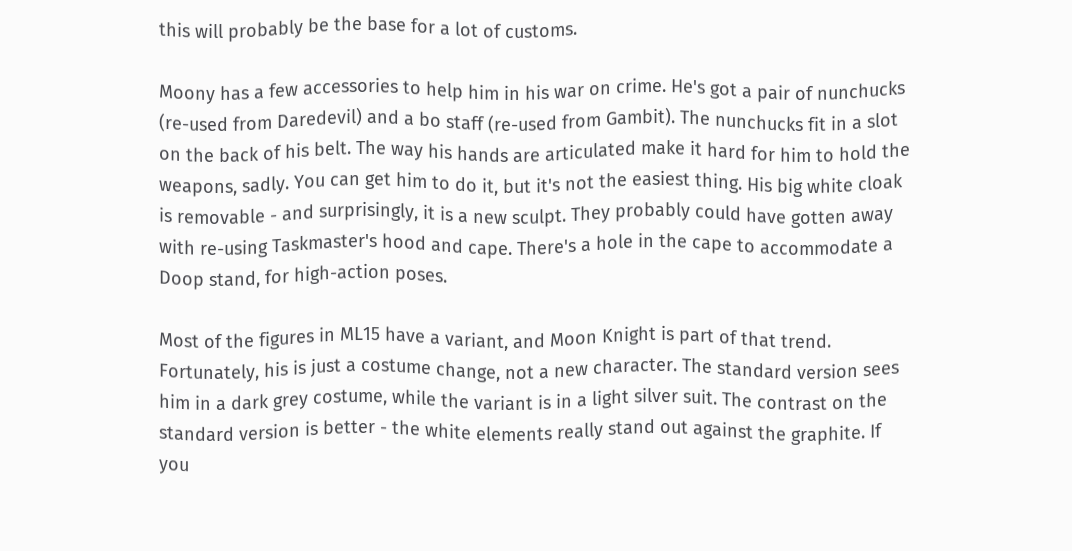this will probably be the base for a lot of customs.

Moony has a few accessories to help him in his war on crime. He's got a pair of nunchucks (re-used from Daredevil) and a bo staff (re-used from Gambit). The nunchucks fit in a slot on the back of his belt. The way his hands are articulated make it hard for him to hold the weapons, sadly. You can get him to do it, but it's not the easiest thing. His big white cloak is removable - and surprisingly, it is a new sculpt. They probably could have gotten away with re-using Taskmaster's hood and cape. There's a hole in the cape to accommodate a Doop stand, for high-action poses.

Most of the figures in ML15 have a variant, and Moon Knight is part of that trend. Fortunately, his is just a costume change, not a new character. The standard version sees him in a dark grey costume, while the variant is in a light silver suit. The contrast on the standard version is better - the white elements really stand out against the graphite. If you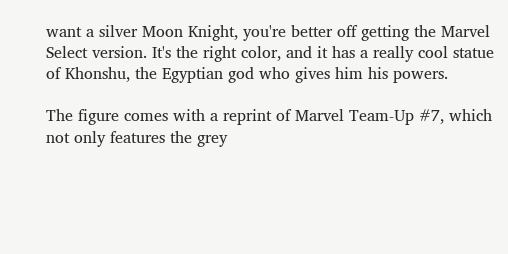want a silver Moon Knight, you're better off getting the Marvel Select version. It's the right color, and it has a really cool statue of Khonshu, the Egyptian god who gives him his powers.

The figure comes with a reprint of Marvel Team-Up #7, which not only features the grey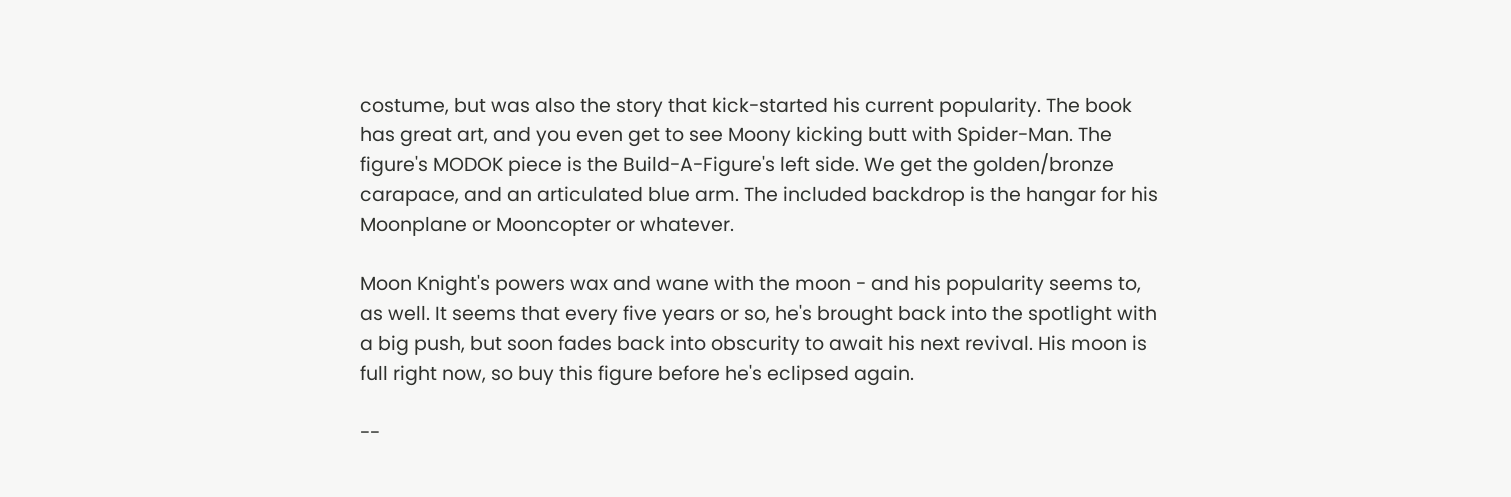costume, but was also the story that kick-started his current popularity. The book has great art, and you even get to see Moony kicking butt with Spider-Man. The figure's MODOK piece is the Build-A-Figure's left side. We get the golden/bronze carapace, and an articulated blue arm. The included backdrop is the hangar for his Moonplane or Mooncopter or whatever.

Moon Knight's powers wax and wane with the moon - and his popularity seems to, as well. It seems that every five years or so, he's brought back into the spotlight with a big push, but soon fades back into obscurity to await his next revival. His moon is full right now, so buy this figure before he's eclipsed again.

--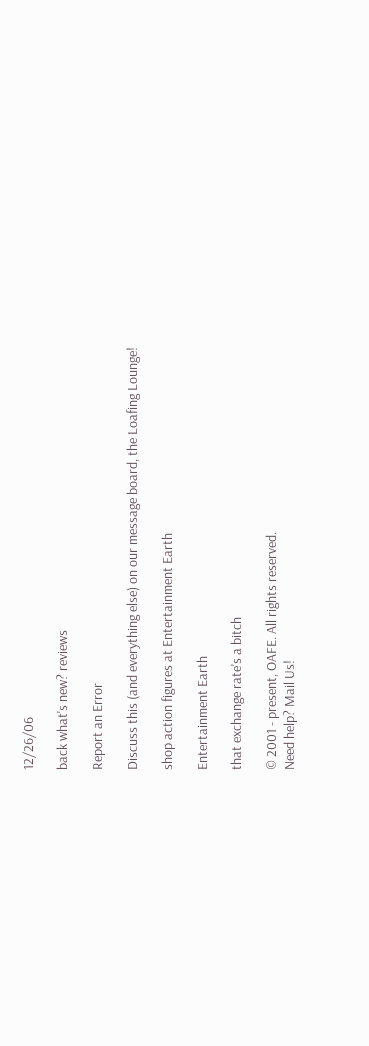12/26/06

back what's new? reviews

Report an Error

Discuss this (and everything else) on our message board, the Loafing Lounge!

shop action figures at Entertainment Earth

Entertainment Earth

that exchange rate's a bitch

© 2001 - present, OAFE. All rights reserved.
Need help? Mail Us!